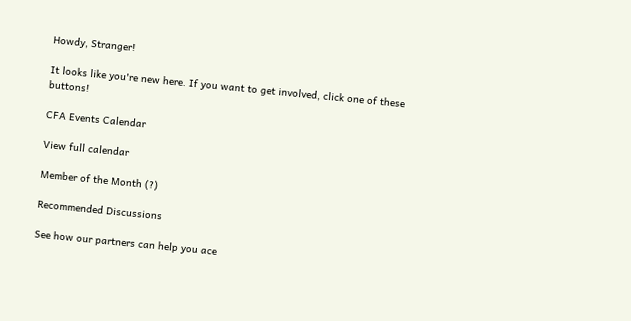Howdy, Stranger!

It looks like you're new here. If you want to get involved, click one of these buttons!

CFA Events Calendar

View full calendar

Member of the Month (?)

Recommended Discussions

See how our partners can help you ace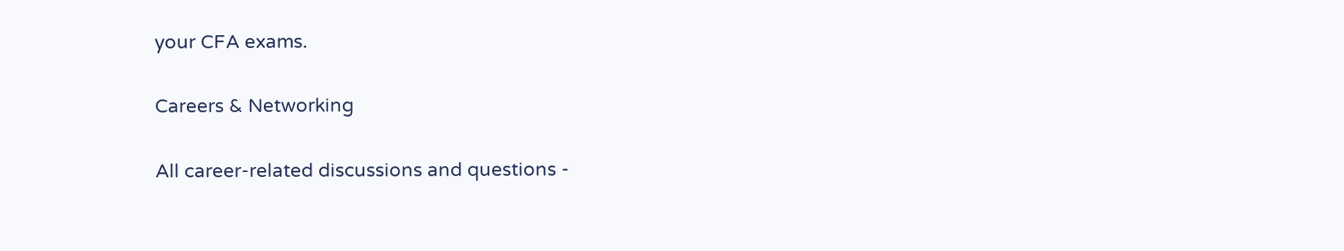your CFA exams.

Careers & Networking

All career-related discussions and questions -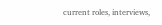current roles, interviews,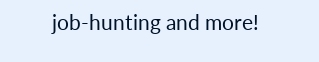job-hunting and more!